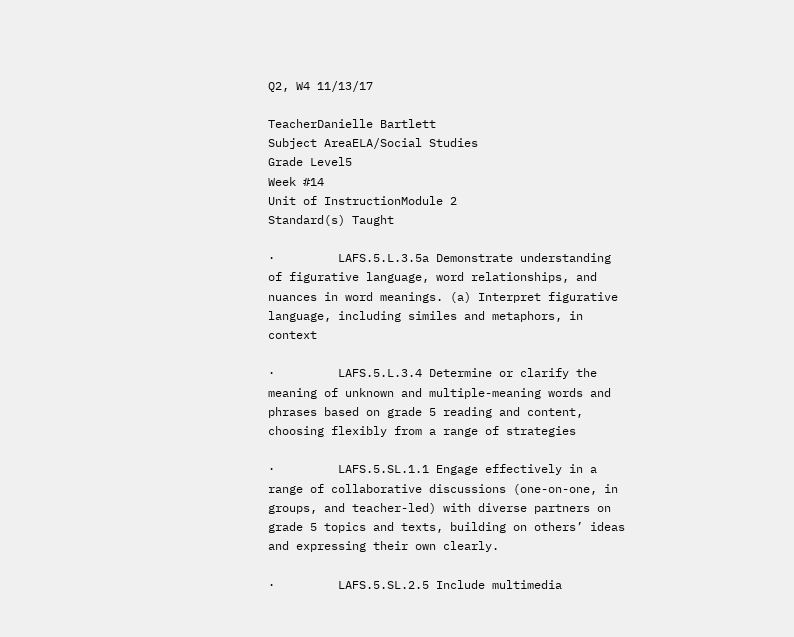Q2, W4 11/13/17

TeacherDanielle Bartlett
Subject AreaELA/Social Studies
Grade Level5
Week #14
Unit of InstructionModule 2
Standard(s) Taught

·         LAFS.5.L.3.5a Demonstrate understanding of figurative language, word relationships, and nuances in word meanings. (a) Interpret figurative language, including similes and metaphors, in context

·         LAFS.5.L.3.4 Determine or clarify the meaning of unknown and multiple-meaning words and phrases based on grade 5 reading and content, choosing flexibly from a range of strategies

·         LAFS.5.SL.1.1 Engage effectively in a range of collaborative discussions (one-on-one, in groups, and teacher-led) with diverse partners on grade 5 topics and texts, building on others’ ideas and expressing their own clearly.

·         LAFS.5.SL.2.5 Include multimedia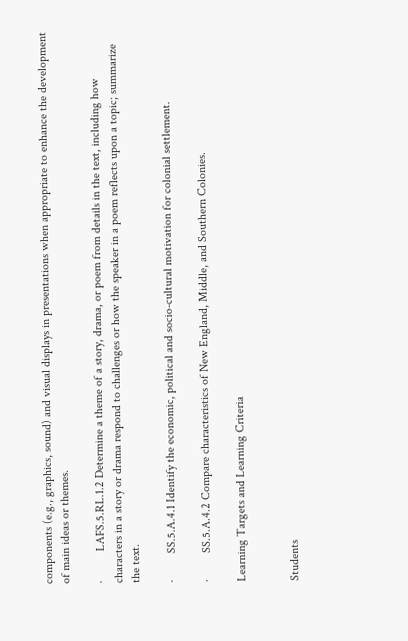components (e.g., graphics, sound) and visual displays in presentations when appropriate to enhance the development of main ideas or themes.

·          LAFS.5.RL.1.2 Determine a theme of a story, drama, or poem from details in the text, including how characters in a story or drama respond to challenges or how the speaker in a poem reflects upon a topic; summarize the text.

·         SS.5.A.4.1 Identify the economic, political and socio-cultural motivation for colonial settlement.

·         SS.5.A.4.2 Compare characteristics of New England, Middle, and Southern Colonies.

Learning Targets and Learning Criteria


Students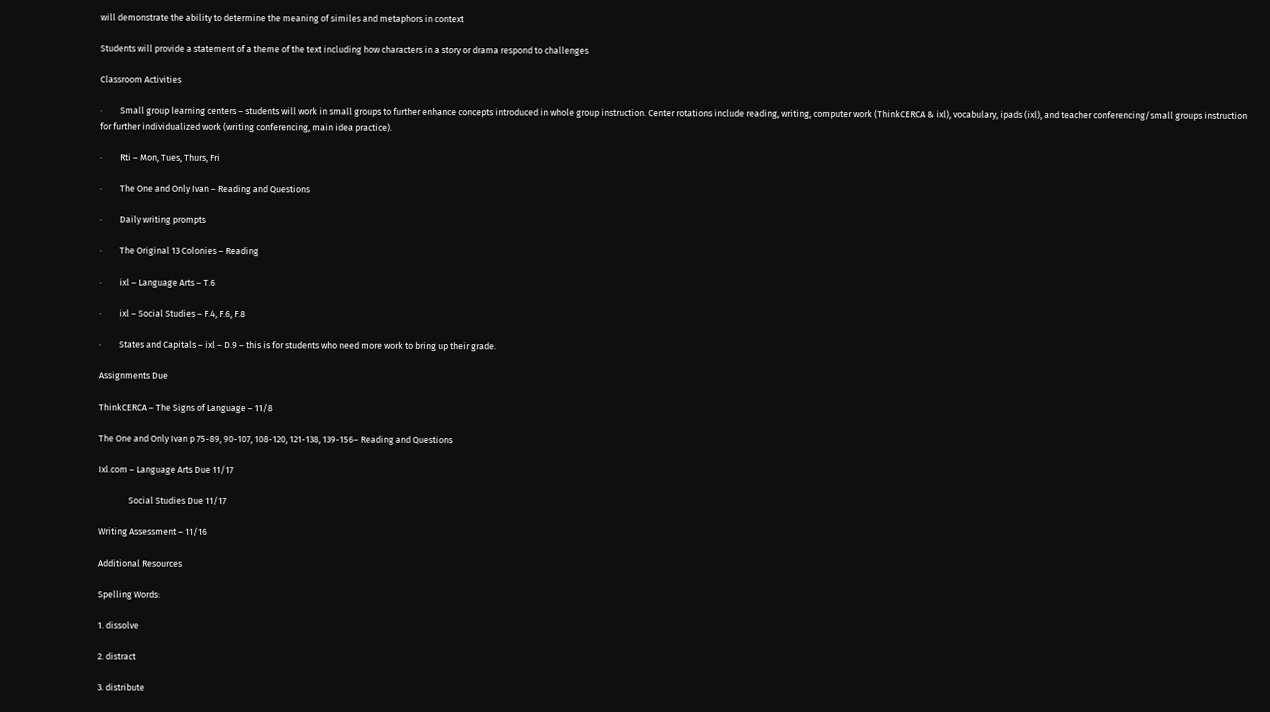will demonstrate the ability to determine the meaning of similes and metaphors in context

Students will provide a statement of a theme of the text including how characters in a story or drama respond to challenges

Classroom Activities

·         Small group learning centers – students will work in small groups to further enhance concepts introduced in whole group instruction. Center rotations include reading, writing, computer work (ThinkCERCA & ixl), vocabulary, ipads (ixl), and teacher conferencing/small groups instruction for further individualized work (writing conferencing, main idea practice).

·         Rti – Mon, Tues, Thurs, Fri

·         The One and Only Ivan – Reading and Questions

·         Daily writing prompts

·         The Original 13 Colonies – Reading

·         ixl – Language Arts – T.6

·         ixl – Social Studies – F.4, F.6, F.8

·         States and Capitals – ixl – D.9 – this is for students who need more work to bring up their grade.

Assignments Due

ThinkCERCA – The Signs of Language – 11/8

The One and Only Ivan p 75-89, 90-107, 108-120, 121-138, 139-156– Reading and Questions

Ixl.com – Language Arts Due 11/17

               Social Studies Due 11/17

Writing Assessment – 11/16

Additional Resources

Spelling Words:

1. dissolve

2. distract

3. distribute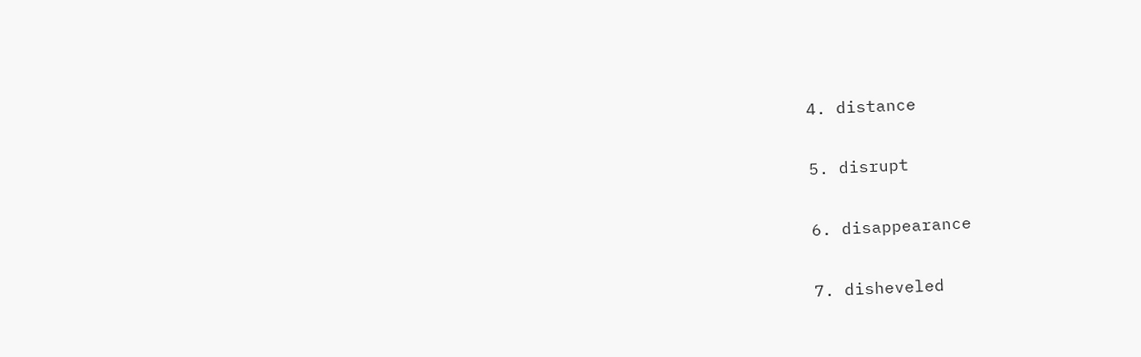4. distance

5. disrupt

6. disappearance

7. disheveled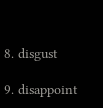8. disgust

9. disappoint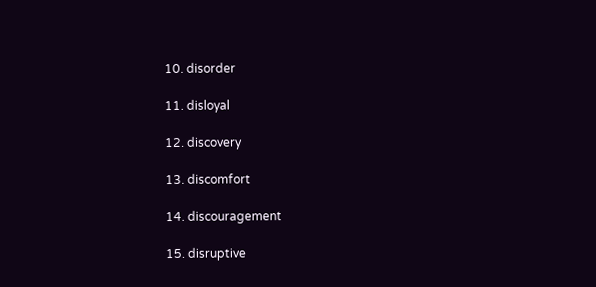10. disorder

11. disloyal

12. discovery

13. discomfort

14. discouragement

15. disruptive